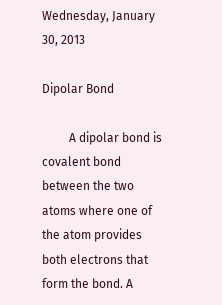Wednesday, January 30, 2013

Dipolar Bond

         A dipolar bond is covalent bond between the two atoms where one of the atom provides both electrons that form the bond. A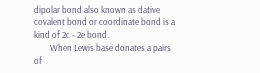dipolar bond also known as dative covalent bond or coordinate bond is a kind of 2c - 2e bond.
        When Lewis base donates a pairs of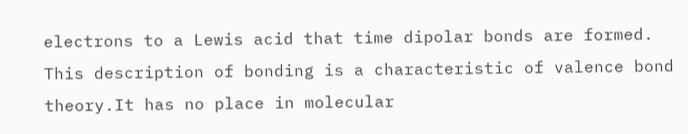electrons to a Lewis acid that time dipolar bonds are formed. This description of bonding is a characteristic of valence bond theory.It has no place in molecular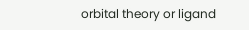orbital theory or ligand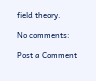field theory.

No comments:

Post a Comment